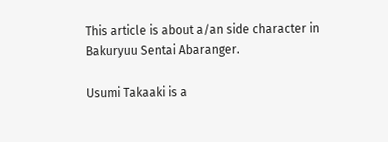This article is about a/an side character in Bakuryuu Sentai Abaranger.

Usumi Takaaki is a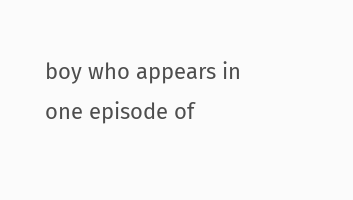boy who appears in one episode of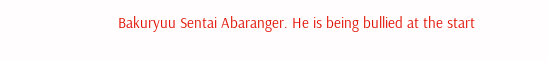Bakuryuu Sentai Abaranger. He is being bullied at the start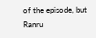of the episode, but Ranru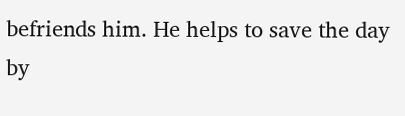befriends him. He helps to save the day by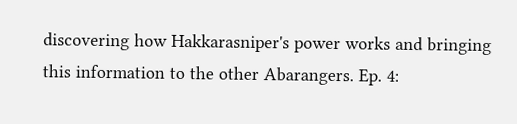discovering how Hakkarasniper's power works and bringing this information to the other Abarangers. Ep. 4: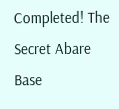Completed! The Secret Abare Base